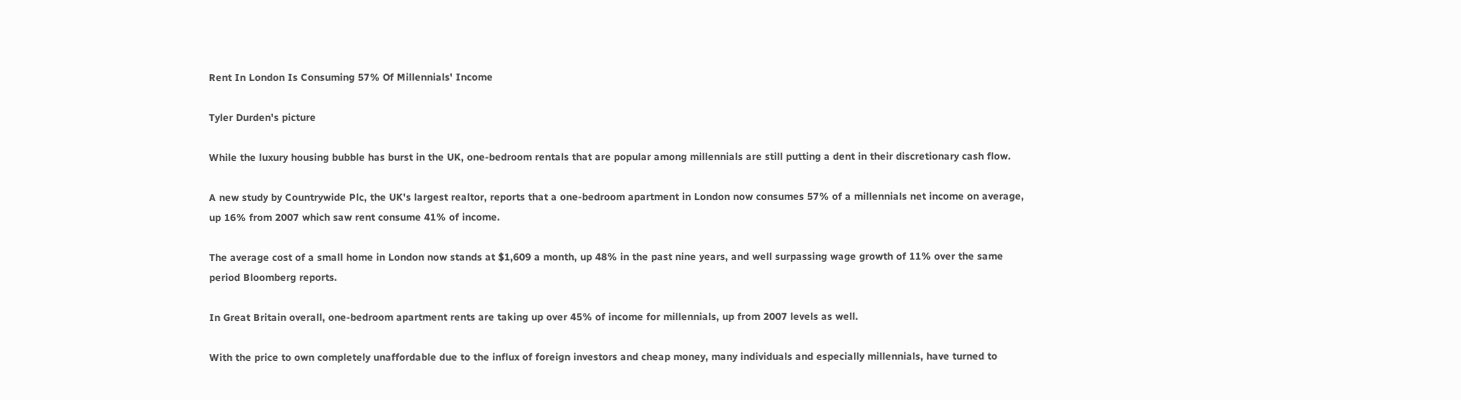Rent In London Is Consuming 57% Of Millennials' Income

Tyler Durden's picture

While the luxury housing bubble has burst in the UK, one-bedroom rentals that are popular among millennials are still putting a dent in their discretionary cash flow.

A new study by Countrywide Plc, the UK's largest realtor, reports that a one-bedroom apartment in London now consumes 57% of a millennials net income on average, up 16% from 2007 which saw rent consume 41% of income.

The average cost of a small home in London now stands at $1,609 a month, up 48% in the past nine years, and well surpassing wage growth of 11% over the same period Bloomberg reports.

In Great Britain overall, one-bedroom apartment rents are taking up over 45% of income for millennials, up from 2007 levels as well.

With the price to own completely unaffordable due to the influx of foreign investors and cheap money, many individuals and especially millennials, have turned to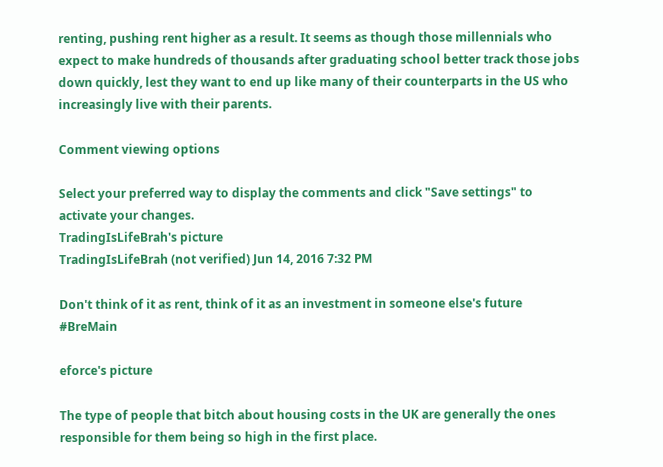renting, pushing rent higher as a result. It seems as though those millennials who expect to make hundreds of thousands after graduating school better track those jobs down quickly, lest they want to end up like many of their counterparts in the US who increasingly live with their parents.

Comment viewing options

Select your preferred way to display the comments and click "Save settings" to activate your changes.
TradingIsLifeBrah's picture
TradingIsLifeBrah (not verified) Jun 14, 2016 7:32 PM

Don't think of it as rent, think of it as an investment in someone else's future #BreMain

eforce's picture

The type of people that bitch about housing costs in the UK are generally the ones responsible for them being so high in the first place.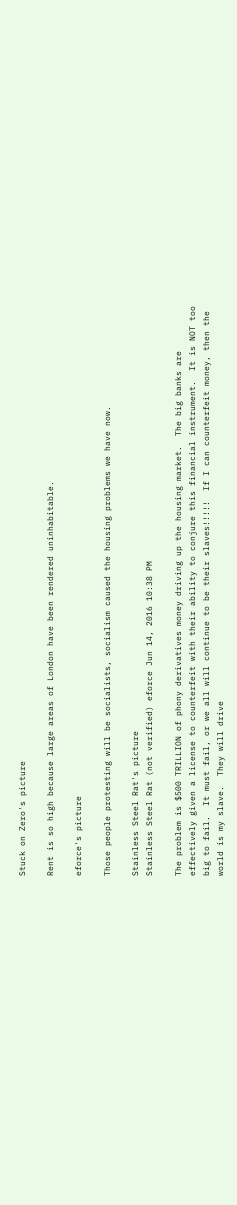Stuck on Zero's picture

Rent is so high because large areas of London have been rendered uninhabitable.

eforce's picture

Those people protesting will be socialists, socialism caused the housing problems we have now.

Stainless Steel Rat's picture
Stainless Steel Rat (not verified) eforce Jun 14, 2016 10:38 PM

The problem is $500 TRILLION of phony derivatives money driving up the housing market.  The big banks are effectively given a license to counterfeit with their ability to conjure this financial instrument.  It is NOT too big to fail.  It must fail, or we all will continue to be their slaves!!!!!  If I can counterfeit money, then the world is my slave.  They will drive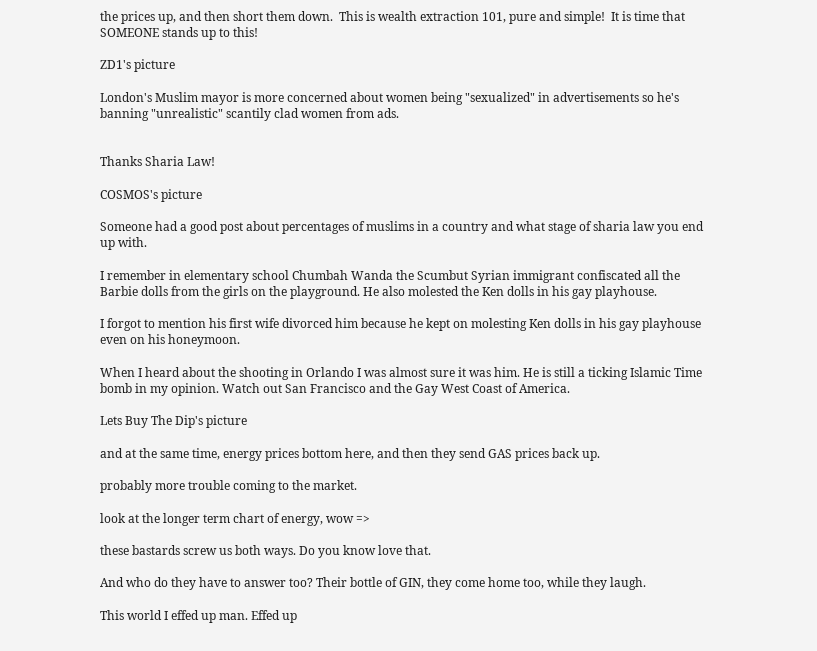the prices up, and then short them down.  This is wealth extraction 101, pure and simple!  It is time that SOMEONE stands up to this!

ZD1's picture

London's Muslim mayor is more concerned about women being "sexualized" in advertisements so he's banning "unrealistic" scantily clad women from ads.


Thanks Sharia Law!

COSMOS's picture

Someone had a good post about percentages of muslims in a country and what stage of sharia law you end up with.

I remember in elementary school Chumbah Wanda the Scumbut Syrian immigrant confiscated all the Barbie dolls from the girls on the playground. He also molested the Ken dolls in his gay playhouse.

I forgot to mention his first wife divorced him because he kept on molesting Ken dolls in his gay playhouse even on his honeymoon.

When I heard about the shooting in Orlando I was almost sure it was him. He is still a ticking Islamic Time bomb in my opinion. Watch out San Francisco and the Gay West Coast of America.

Lets Buy The Dip's picture

and at the same time, energy prices bottom here, and then they send GAS prices back up.

probably more trouble coming to the market.

look at the longer term chart of energy, wow =>

these bastards screw us both ways. Do you know love that.

And who do they have to answer too? Their bottle of GIN, they come home too, while they laugh.

This world I effed up man. Effed up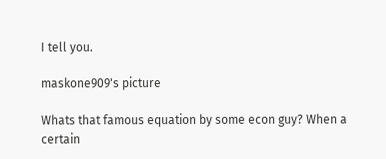I tell you.

maskone909's picture

Whats that famous equation by some econ guy? When a certain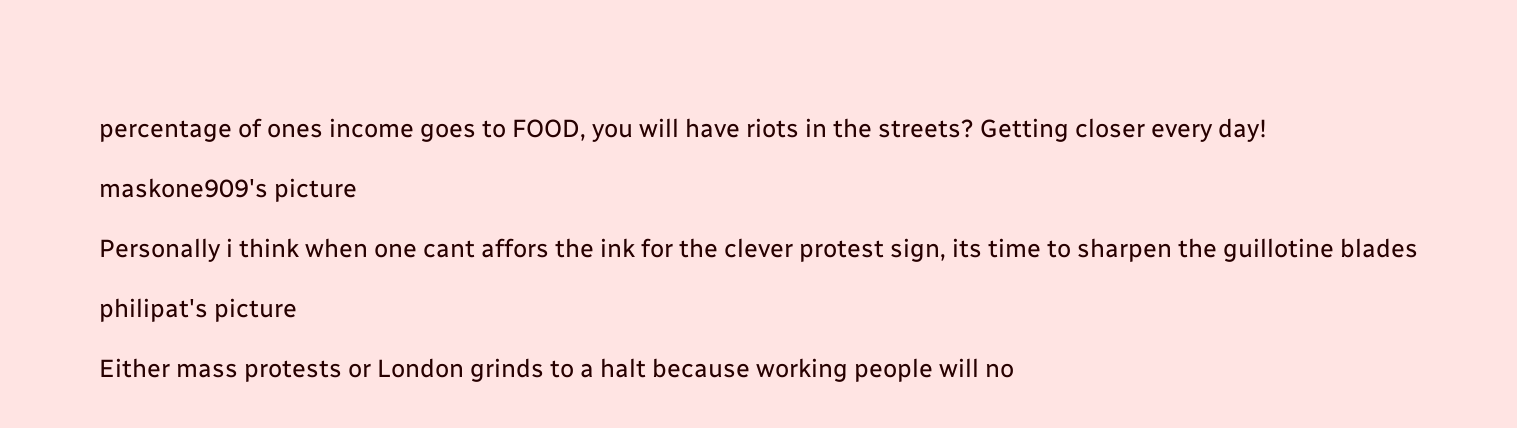percentage of ones income goes to FOOD, you will have riots in the streets? Getting closer every day!

maskone909's picture

Personally i think when one cant affors the ink for the clever protest sign, its time to sharpen the guillotine blades

philipat's picture

Either mass protests or London grinds to a halt because working people will no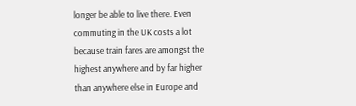longer be able to live there. Even commuting in the UK costs a lot because train fares are amongst the highest anywhere and by far higher than anywhere else in Europe and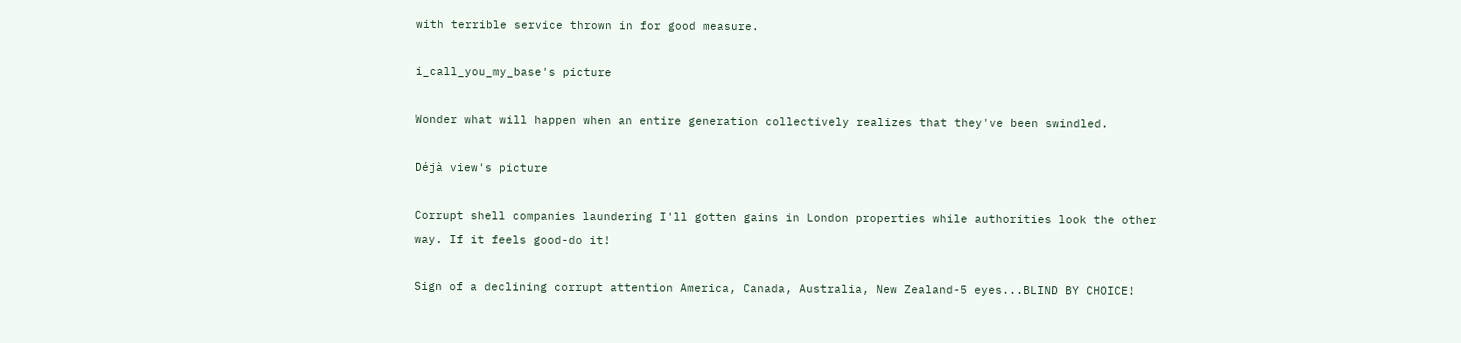with terrible service thrown in for good measure.

i_call_you_my_base's picture

Wonder what will happen when an entire generation collectively realizes that they've been swindled.

Déjà view's picture

Corrupt shell companies laundering I'll gotten gains in London properties while authorities look the other way. If it feels good-do it!

Sign of a declining corrupt attention America, Canada, Australia, New Zealand-5 eyes...BLIND BY CHOICE!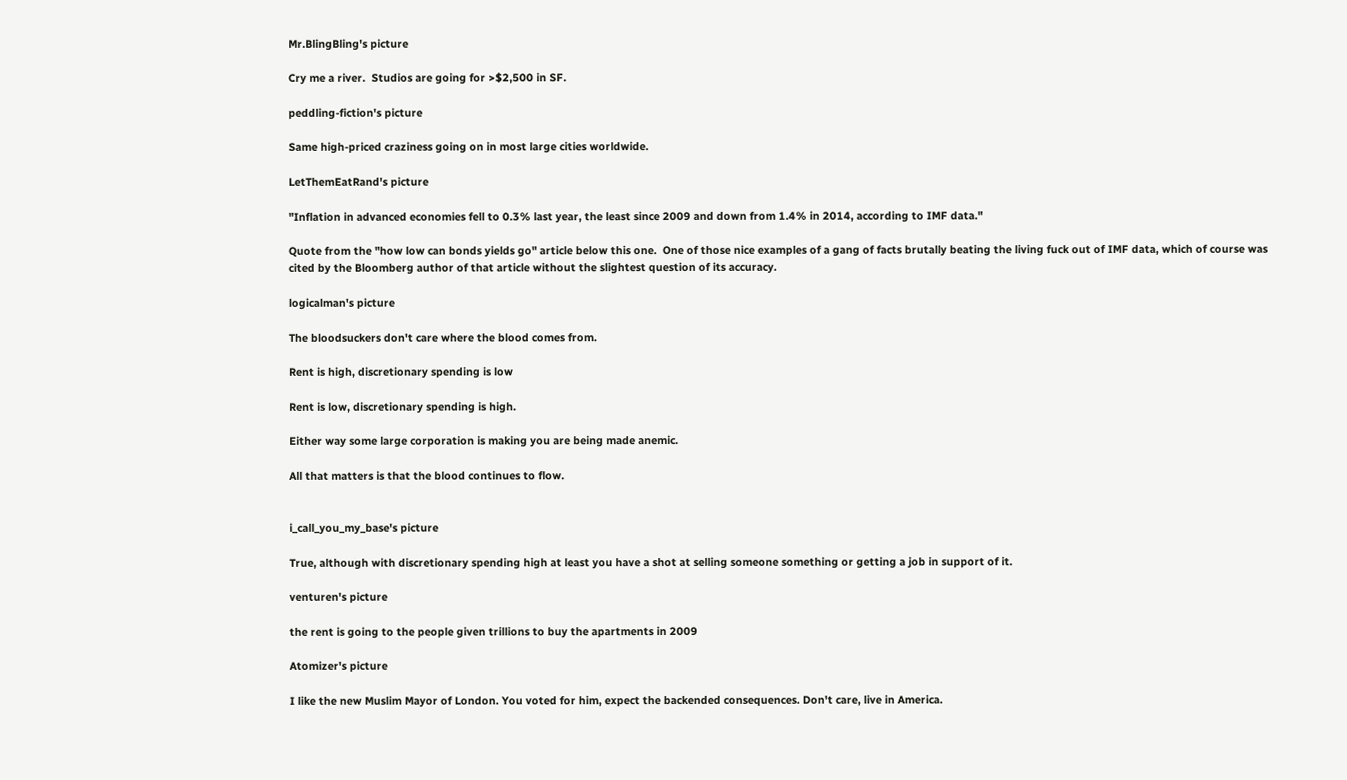Mr.BlingBling's picture

Cry me a river.  Studios are going for >$2,500 in SF.

peddling-fiction's picture

Same high-priced craziness going on in most large cities worldwide.

LetThemEatRand's picture

"Inflation in advanced economies fell to 0.3% last year, the least since 2009 and down from 1.4% in 2014, according to IMF data."

Quote from the "how low can bonds yields go" article below this one.  One of those nice examples of a gang of facts brutally beating the living fuck out of IMF data, which of course was cited by the Bloomberg author of that article without the slightest question of its accuracy.

logicalman's picture

The bloodsuckers don't care where the blood comes from.

Rent is high, discretionary spending is low

Rent is low, discretionary spending is high.

Either way some large corporation is making you are being made anemic.

All that matters is that the blood continues to flow.


i_call_you_my_base's picture

True, although with discretionary spending high at least you have a shot at selling someone something or getting a job in support of it.

venturen's picture

the rent is going to the people given trillions to buy the apartments in 2009

Atomizer's picture

I like the new Muslim Mayor of London. You voted for him, expect the backended consequences. Don't care, live in America.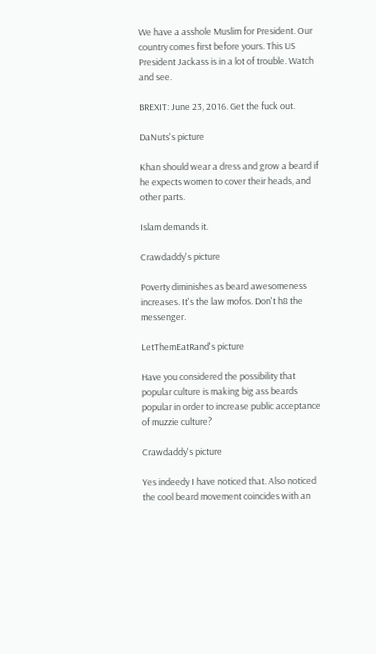We have a asshole Muslim for President. Our country comes first before yours. This US President Jackass is in a lot of trouble. Watch and see.

BREXIT: June 23, 2016. Get the fuck out.

DaNuts's picture

Khan should wear a dress and grow a beard if he expects women to cover their heads, and other parts.

Islam demands it.

Crawdaddy's picture

Poverty diminishes as beard awesomeness increases. It's the law mofos. Don't h8 the messenger.

LetThemEatRand's picture

Have you considered the possibility that popular culture is making big ass beards popular in order to increase public acceptance of muzzie culture?

Crawdaddy's picture

Yes indeedy I have noticed that. Also noticed the cool beard movement coincides with an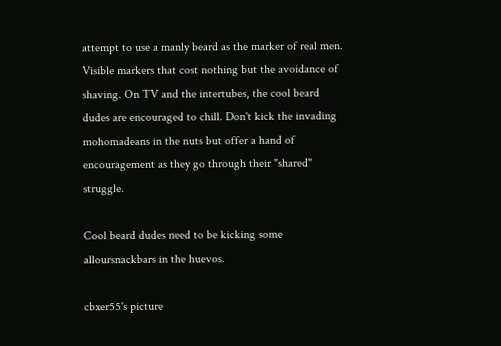attempt to use a manly beard as the marker of real men. Visible markers that cost nothing but the avoidance of shaving. On TV and the intertubes, the cool beard dudes are encouraged to chill. Don't kick the invading mohomadeans in the nuts but offer a hand of encouragement as they go through their "shared" struggle.

Cool beard dudes need to be kicking some alloursnackbars in the huevos.

cbxer55's picture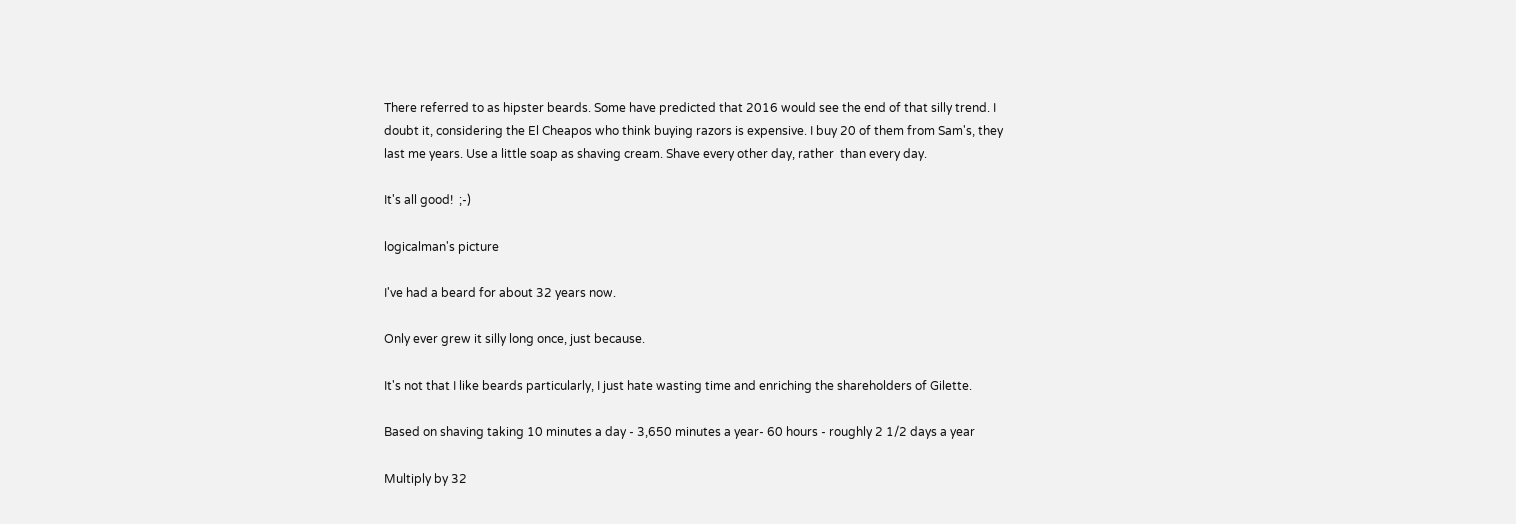There referred to as hipster beards. Some have predicted that 2016 would see the end of that silly trend. I doubt it, considering the El Cheapos who think buying razors is expensive. I buy 20 of them from Sam's, they last me years. Use a little soap as shaving cream. Shave every other day, rather  than every day.

It's all good!  ;-)

logicalman's picture

I've had a beard for about 32 years now.

Only ever grew it silly long once, just because.

It's not that I like beards particularly, I just hate wasting time and enriching the shareholders of Gilette.

Based on shaving taking 10 minutes a day - 3,650 minutes a year- 60 hours - roughly 2 1/2 days a year

Multiply by 32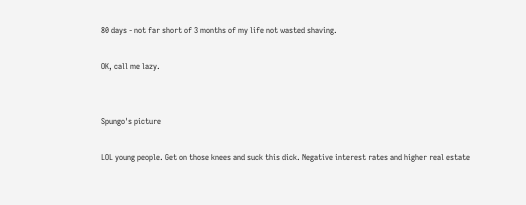80 days - not far short of 3 months of my life not wasted shaving.

OK, call me lazy.


Spungo's picture

LOL young people. Get on those knees and suck this dick. Negative interest rates and higher real estate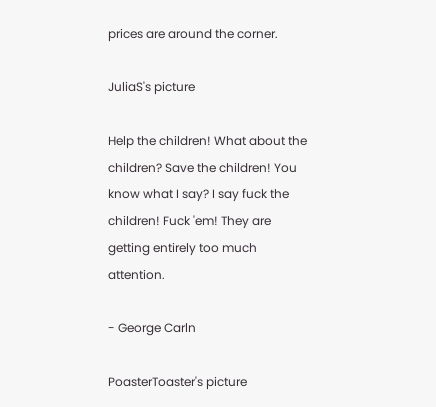prices are around the corner.

JuliaS's picture

Help the children! What about the children? Save the children! You know what I say? I say fuck the children! Fuck 'em! They are getting entirely too much attention.

- George Carln

PoasterToaster's picture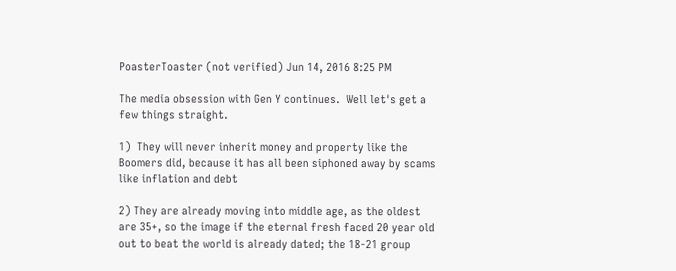PoasterToaster (not verified) Jun 14, 2016 8:25 PM

The media obsession with Gen Y continues.  Well let's get a few things straight.

1)  They will never inherit money and property like the Boomers did, because it has all been siphoned away by scams like inflation and debt

2) They are already moving into middle age, as the oldest are 35+, so the image if the eternal fresh faced 20 year old out to beat the world is already dated; the 18-21 group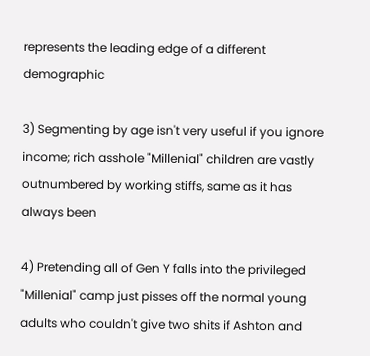represents the leading edge of a different demographic

3) Segmenting by age isn't very useful if you ignore income; rich asshole "Millenial" children are vastly outnumbered by working stiffs, same as it has always been

4) Pretending all of Gen Y falls into the privileged "Millenial" camp just pisses off the normal young adults who couldn't give two shits if Ashton and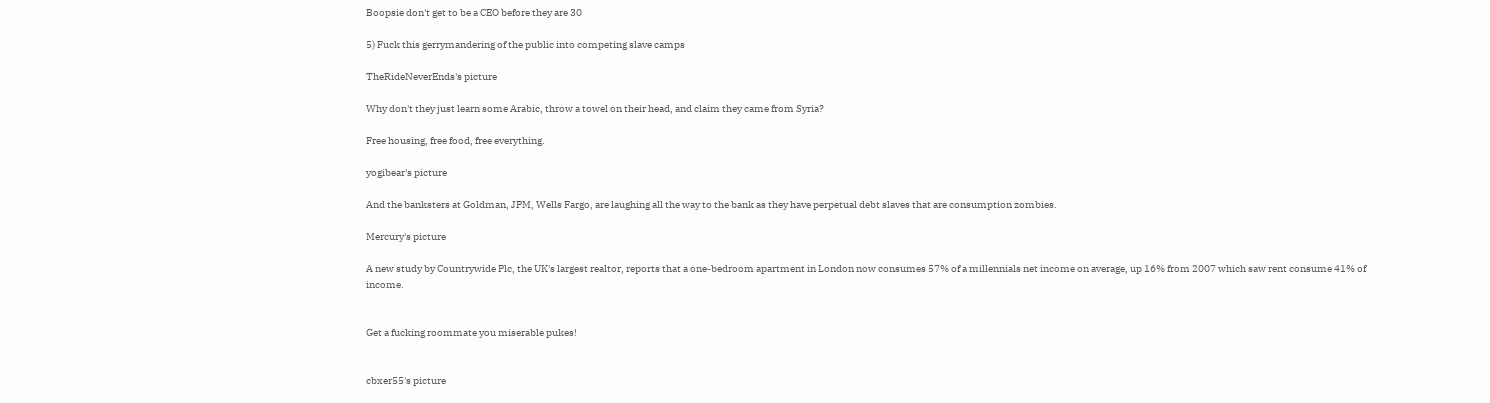Boopsie don't get to be a CEO before they are 30

5) Fuck this gerrymandering of the public into competing slave camps

TheRideNeverEnds's picture

Why don't they just learn some Arabic, throw a towel on their head, and claim they came from Syria?

Free housing, free food, free everything.

yogibear's picture

And the banksters at Goldman, JPM, Wells Fargo, are laughing all the way to the bank as they have perpetual debt slaves that are consumption zombies.

Mercury's picture

A new study by Countrywide Plc, the UK's largest realtor, reports that a one-bedroom apartment in London now consumes 57% of a millennials net income on average, up 16% from 2007 which saw rent consume 41% of income.


Get a fucking roommate you miserable pukes!


cbxer55's picture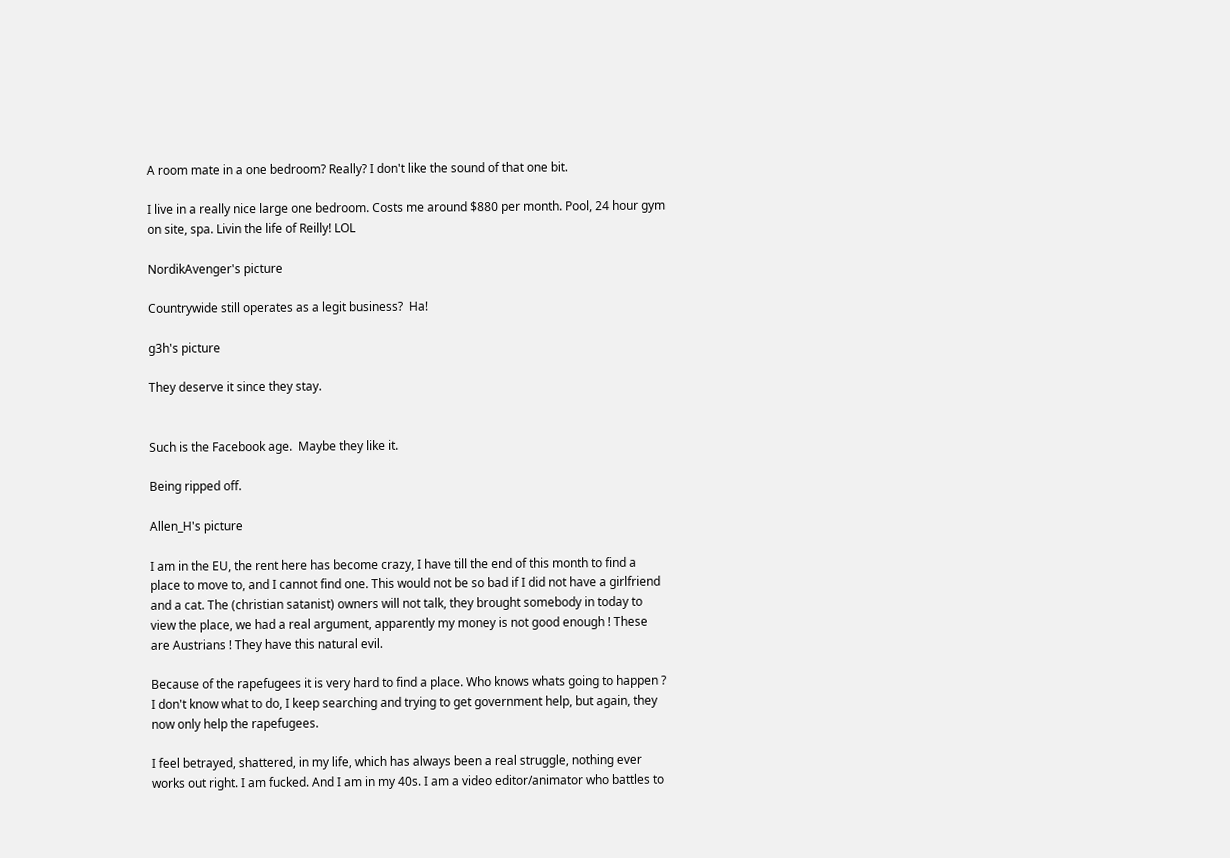A room mate in a one bedroom? Really? I don't like the sound of that one bit.

I live in a really nice large one bedroom. Costs me around $880 per month. Pool, 24 hour gym on site, spa. Livin the life of Reilly! LOL

NordikAvenger's picture

Countrywide still operates as a legit business?  Ha!

g3h's picture

They deserve it since they stay.


Such is the Facebook age.  Maybe they like it.

Being ripped off.

Allen_H's picture

I am in the EU, the rent here has become crazy, I have till the end of this month to find a place to move to, and I cannot find one. This would not be so bad if I did not have a girlfriend and a cat. The (christian satanist) owners will not talk, they brought somebody in today to view the place, we had a real argument, apparently my money is not good enough ! These are Austrians ! They have this natural evil.

Because of the rapefugees it is very hard to find a place. Who knows whats going to happen ? I don't know what to do, I keep searching and trying to get government help, but again, they now only help the rapefugees.

I feel betrayed, shattered, in my life, which has always been a real struggle, nothing ever works out right. I am fucked. And I am in my 40s. I am a video editor/animator who battles to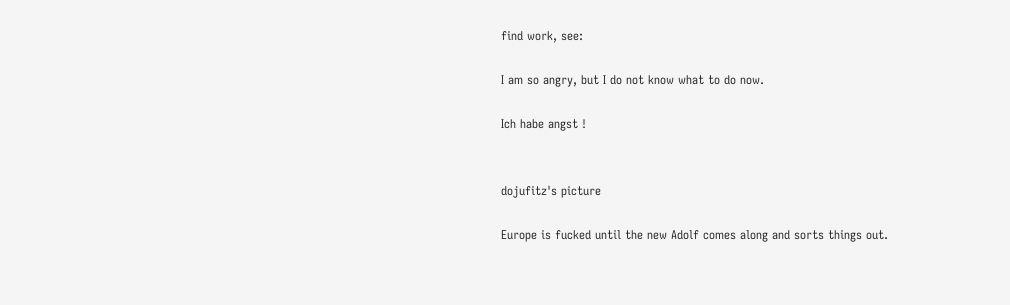find work, see:

I am so angry, but I do not know what to do now.

Ich habe angst !


dojufitz's picture

Europe is fucked until the new Adolf comes along and sorts things out.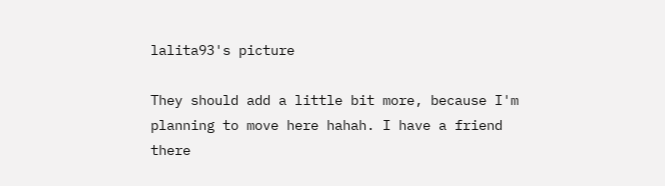lalita93's picture

They should add a little bit more, because I'm planning to move here hahah. I have a friend there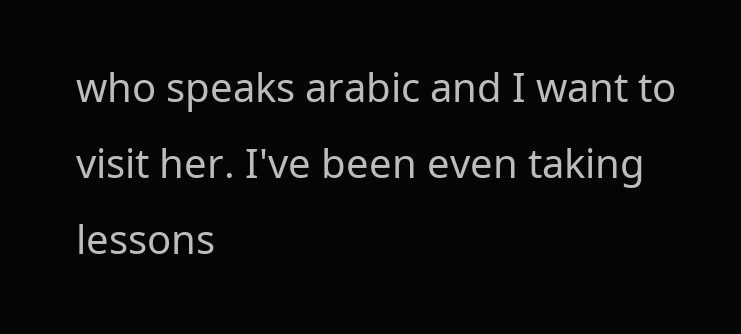who speaks arabic and I want to visit her. I've been even taking lessons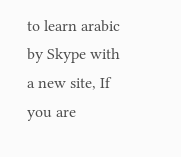to learn arabic by Skype with a new site, If you are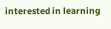interested in learning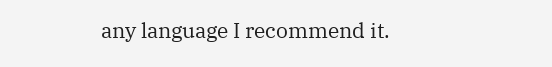any language I recommend it.